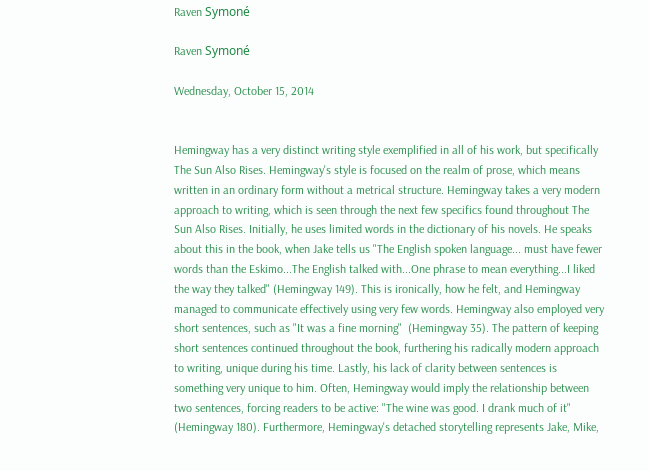Raven Symoné

Raven Symoné

Wednesday, October 15, 2014


Hemingway has a very distinct writing style exemplified in all of his work, but specifically The Sun Also Rises. Hemingway's style is focused on the realm of prose, which means written in an ordinary form without a metrical structure. Hemingway takes a very modern approach to writing, which is seen through the next few specifics found throughout The Sun Also Rises. Initially, he uses limited words in the dictionary of his novels. He speaks about this in the book, when Jake tells us "The English spoken language... must have fewer words than the Eskimo...The English talked with...One phrase to mean everything...I liked the way they talked" (Hemingway 149). This is ironically, how he felt, and Hemingway managed to communicate effectively using very few words. Hemingway also employed very short sentences, such as "It was a fine morning"  (Hemingway 35). The pattern of keeping short sentences continued throughout the book, furthering his radically modern approach to writing, unique during his time. Lastly, his lack of clarity between sentences is something very unique to him. Often, Hemingway would imply the relationship between two sentences, forcing readers to be active: "The wine was good. I drank much of it" (Hemingway 180). Furthermore, Hemingway's detached storytelling represents Jake, Mike,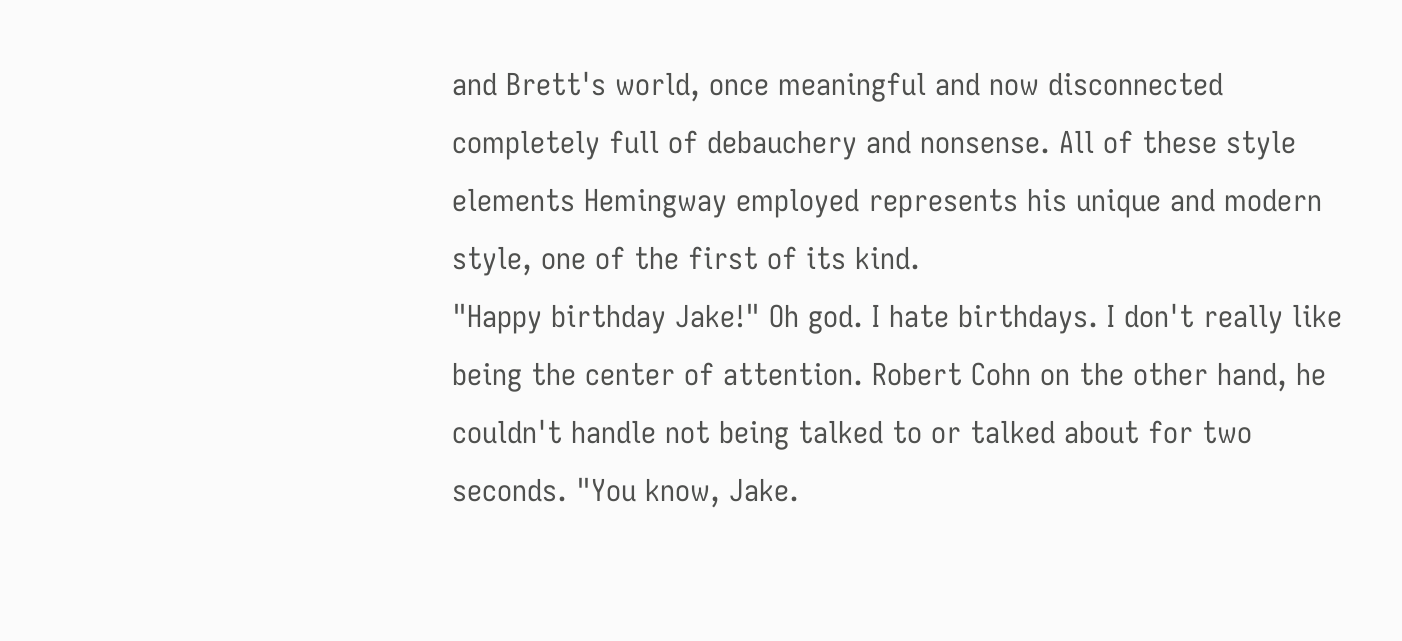and Brett's world, once meaningful and now disconnected completely full of debauchery and nonsense. All of these style elements Hemingway employed represents his unique and modern style, one of the first of its kind.
"Happy birthday Jake!" Oh god. I hate birthdays. I don't really like being the center of attention. Robert Cohn on the other hand, he couldn't handle not being talked to or talked about for two seconds. "You know, Jake.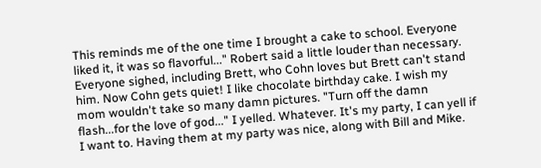This reminds me of the one time I brought a cake to school. Everyone liked it, it was so flavorful..." Robert said a little louder than necessary. Everyone sighed, including Brett, who Cohn loves but Brett can't stand him. Now Cohn gets quiet! I like chocolate birthday cake. I wish my mom wouldn't take so many damn pictures. "Turn off the damn flash...for the love of god..." I yelled. Whatever. It's my party, I can yell if I want to. Having them at my party was nice, along with Bill and Mike.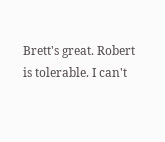Brett's great. Robert is tolerable. I can't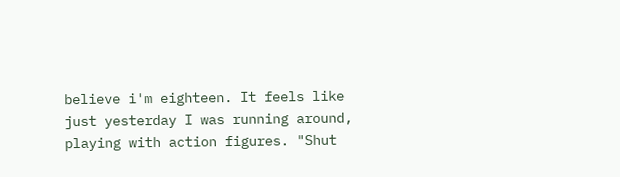believe i'm eighteen. It feels like just yesterday I was running around, playing with action figures. "Shut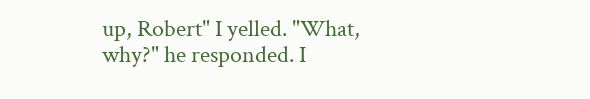up, Robert" I yelled. "What, why?" he responded. I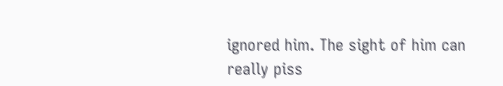ignored him. The sight of him can really piss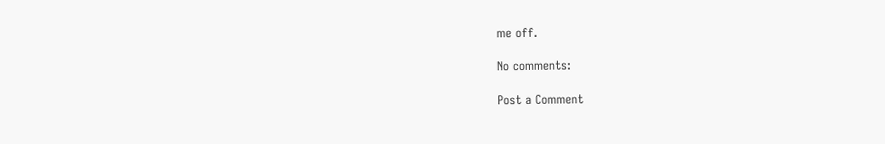me off.

No comments:

Post a Comment